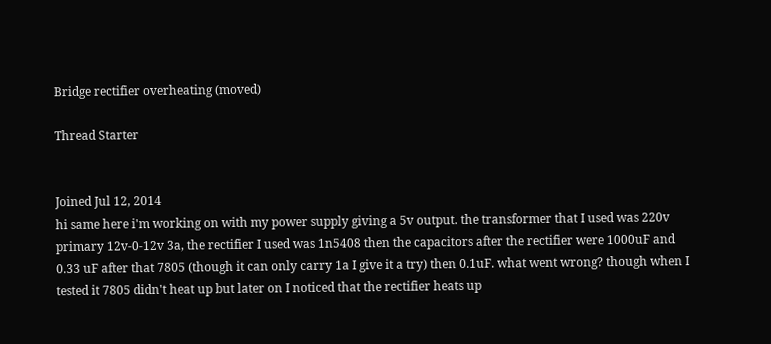Bridge rectifier overheating (moved)

Thread Starter


Joined Jul 12, 2014
hi same here i'm working on with my power supply giving a 5v output. the transformer that I used was 220v primary 12v-0-12v 3a, the rectifier I used was 1n5408 then the capacitors after the rectifier were 1000uF and 0.33 uF after that 7805 (though it can only carry 1a I give it a try) then 0.1uF. what went wrong? though when I tested it 7805 didn't heat up but later on I noticed that the rectifier heats up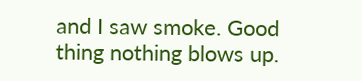and I saw smoke. Good thing nothing blows up.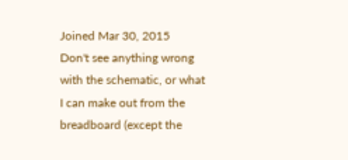Joined Mar 30, 2015
Don't see anything wrong with the schematic, or what I can make out from the breadboard (except the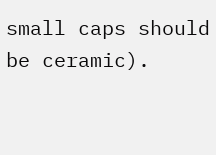small caps should be ceramic).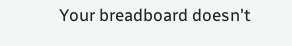Your breadboard doesn't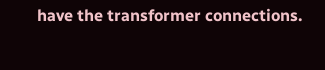have the transformer connections.